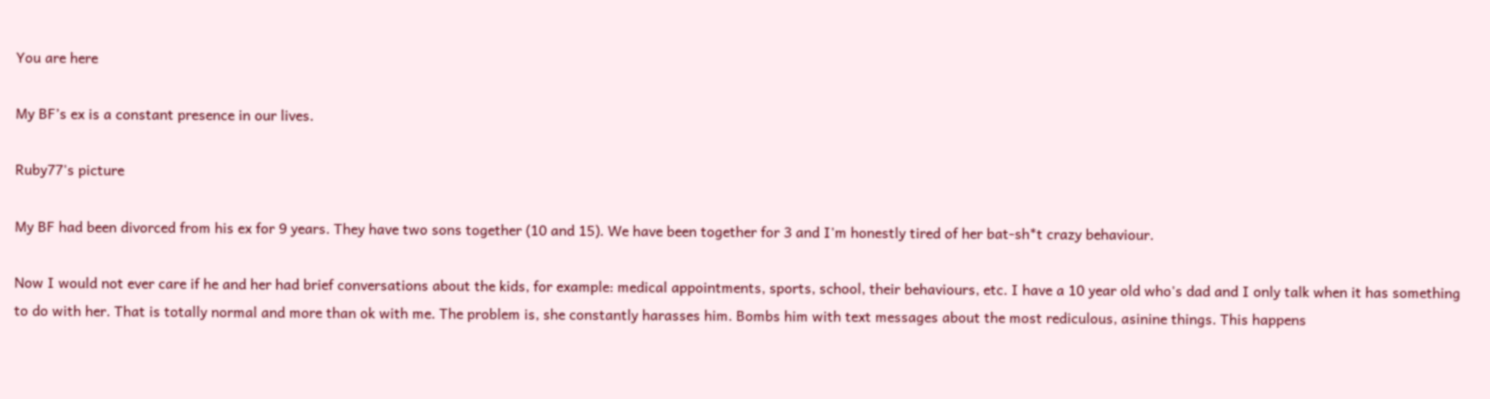You are here

My BF’s ex is a constant presence in our lives.

Ruby77's picture

My BF had been divorced from his ex for 9 years. They have two sons together (10 and 15). We have been together for 3 and I'm honestly tired of her bat-sh*t crazy behaviour.

Now I would not ever care if he and her had brief conversations about the kids, for example: medical appointments, sports, school, their behaviours, etc. I have a 10 year old who's dad and I only talk when it has something to do with her. That is totally normal and more than ok with me. The problem is, she constantly harasses him. Bombs him with text messages about the most rediculous, asinine things. This happens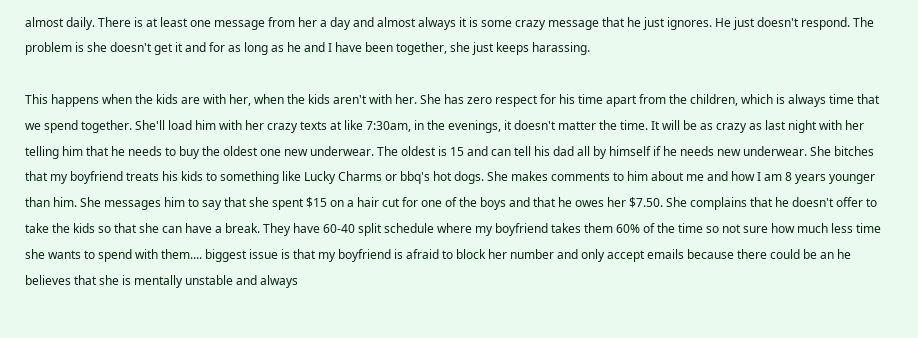almost daily. There is at least one message from her a day and almost always it is some crazy message that he just ignores. He just doesn't respond. The problem is she doesn't get it and for as long as he and I have been together, she just keeps harassing.

This happens when the kids are with her, when the kids aren't with her. She has zero respect for his time apart from the children, which is always time that we spend together. She'll load him with her crazy texts at like 7:30am, in the evenings, it doesn't matter the time. It will be as crazy as last night with her telling him that he needs to buy the oldest one new underwear. The oldest is 15 and can tell his dad all by himself if he needs new underwear. She bitches that my boyfriend treats his kids to something like Lucky Charms or bbq's hot dogs. She makes comments to him about me and how I am 8 years younger than him. She messages him to say that she spent $15 on a hair cut for one of the boys and that he owes her $7.50. She complains that he doesn't offer to take the kids so that she can have a break. They have 60-40 split schedule where my boyfriend takes them 60% of the time so not sure how much less time she wants to spend with them.... biggest issue is that my boyfriend is afraid to block her number and only accept emails because there could be an he believes that she is mentally unstable and always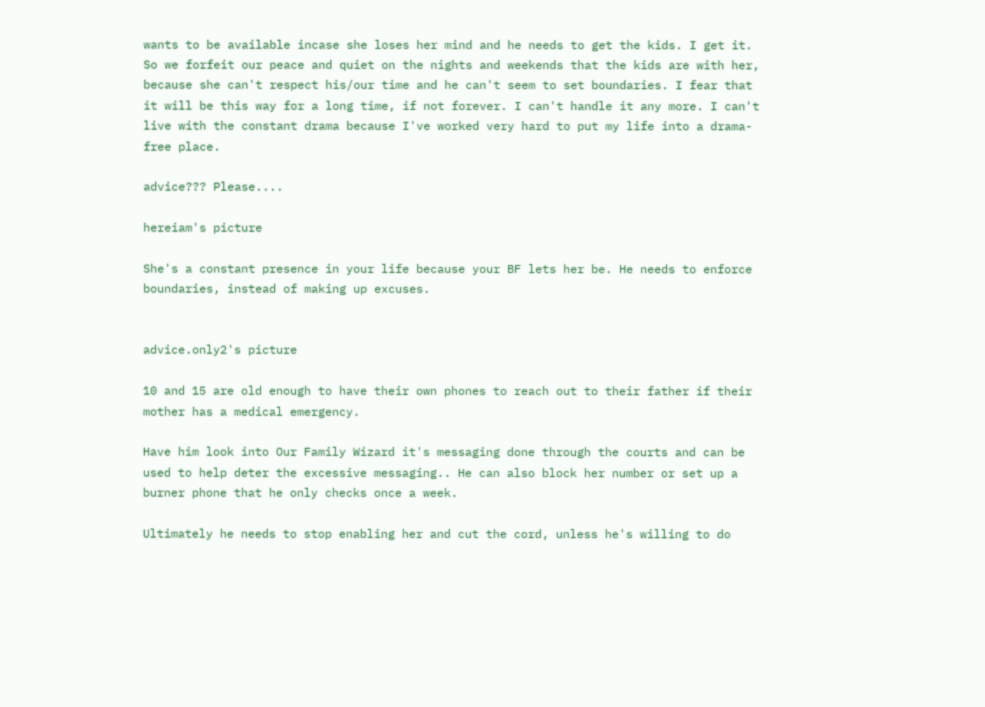wants to be available incase she loses her mind and he needs to get the kids. I get it. So we forfeit our peace and quiet on the nights and weekends that the kids are with her, because she can't respect his/our time and he can't seem to set boundaries. I fear that it will be this way for a long time, if not forever. I can't handle it any more. I can't live with the constant drama because I've worked very hard to put my life into a drama-free place.

advice??? Please....

hereiam's picture

She's a constant presence in your life because your BF lets her be. He needs to enforce boundaries, instead of making up excuses.


advice.only2's picture

10 and 15 are old enough to have their own phones to reach out to their father if their mother has a medical emergency.

Have him look into Our Family Wizard it's messaging done through the courts and can be used to help deter the excessive messaging.. He can also block her number or set up a burner phone that he only checks once a week.

Ultimately he needs to stop enabling her and cut the cord, unless he's willing to do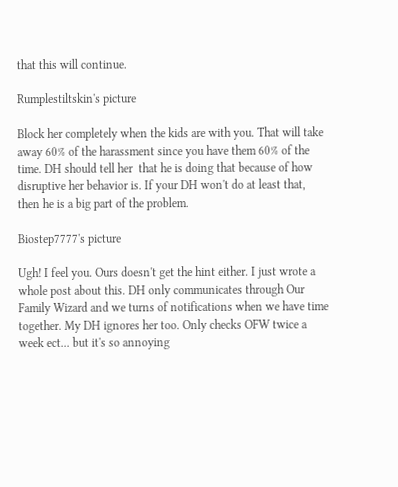that this will continue.

Rumplestiltskin's picture

Block her completely when the kids are with you. That will take away 60% of the harassment since you have them 60% of the time. DH should tell her  that he is doing that because of how disruptive her behavior is. If your DH won't do at least that, then he is a big part of the problem.

Biostep7777's picture

Ugh! I feel you. Ours doesn't get the hint either. I just wrote a whole post about this. DH only communicates through Our Family Wizard and we turns of notifications when we have time together. My DH ignores her too. Only checks OFW twice a week ect... but it's so annoying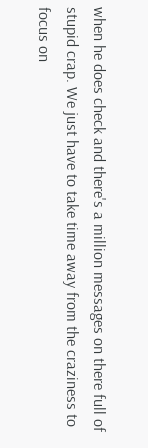when he does check and there's a million messages on there full of stupid crap. We just have to take time away from the craziness to focus on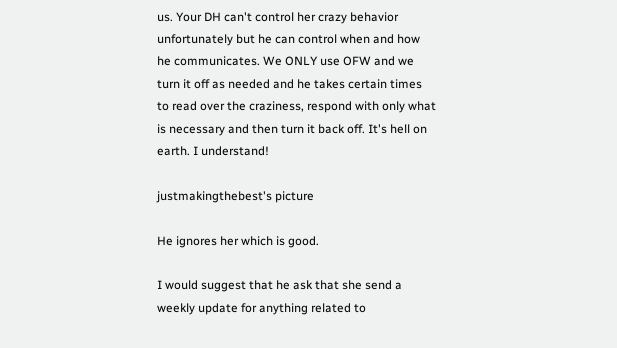us. Your DH can't control her crazy behavior unfortunately but he can control when and how he communicates. We ONLY use OFW and we turn it off as needed and he takes certain times to read over the craziness, respond with only what is necessary and then turn it back off. It's hell on earth. I understand!

justmakingthebest's picture

He ignores her which is good.

I would suggest that he ask that she send a weekly update for anything related to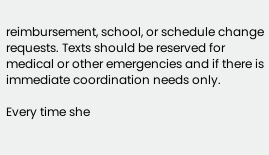reimbursement, school, or schedule change requests. Texts should be reserved for medical or other emergencies and if there is immediate coordination needs only.

Every time she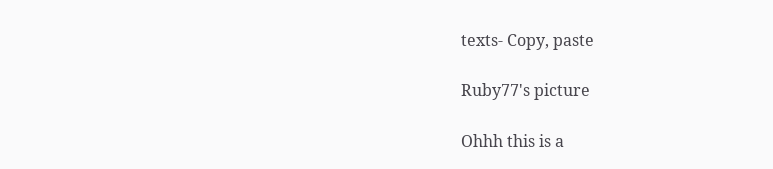texts- Copy, paste

Ruby77's picture

Ohhh this is a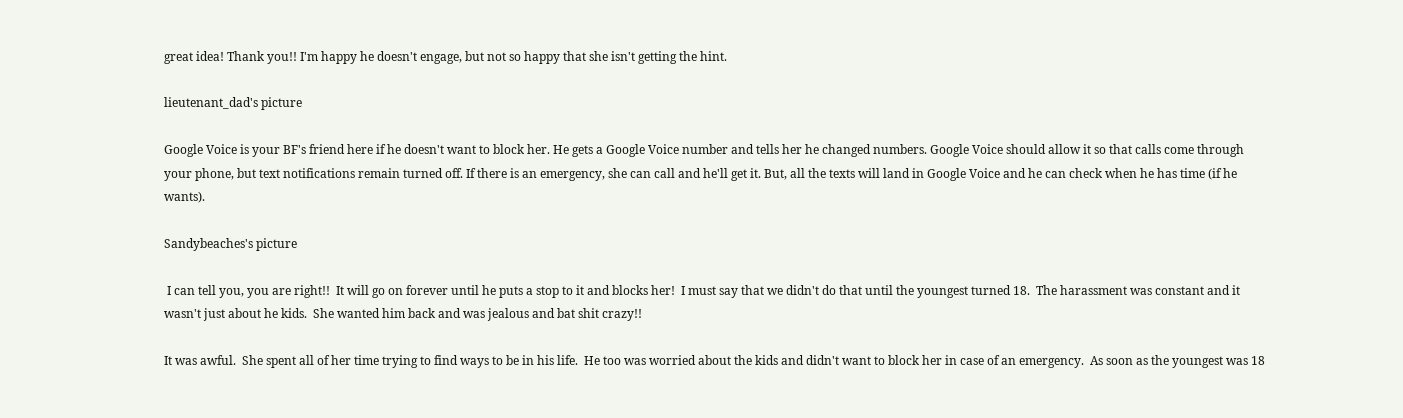great idea! Thank you!! I'm happy he doesn't engage, but not so happy that she isn't getting the hint.

lieutenant_dad's picture

Google Voice is your BF's friend here if he doesn't want to block her. He gets a Google Voice number and tells her he changed numbers. Google Voice should allow it so that calls come through your phone, but text notifications remain turned off. If there is an emergency, she can call and he'll get it. But, all the texts will land in Google Voice and he can check when he has time (if he wants).

Sandybeaches's picture

 I can tell you, you are right!!  It will go on forever until he puts a stop to it and blocks her!  I must say that we didn't do that until the youngest turned 18.  The harassment was constant and it wasn't just about he kids.  She wanted him back and was jealous and bat shit crazy!!

It was awful.  She spent all of her time trying to find ways to be in his life.  He too was worried about the kids and didn't want to block her in case of an emergency.  As soon as the youngest was 18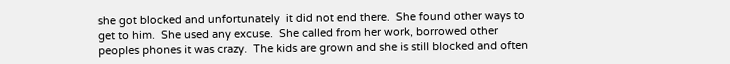she got blocked and unfortunately  it did not end there.  She found other ways to get to him.  She used any excuse.  She called from her work, borrowed other peoples phones it was crazy.  The kids are grown and she is still blocked and often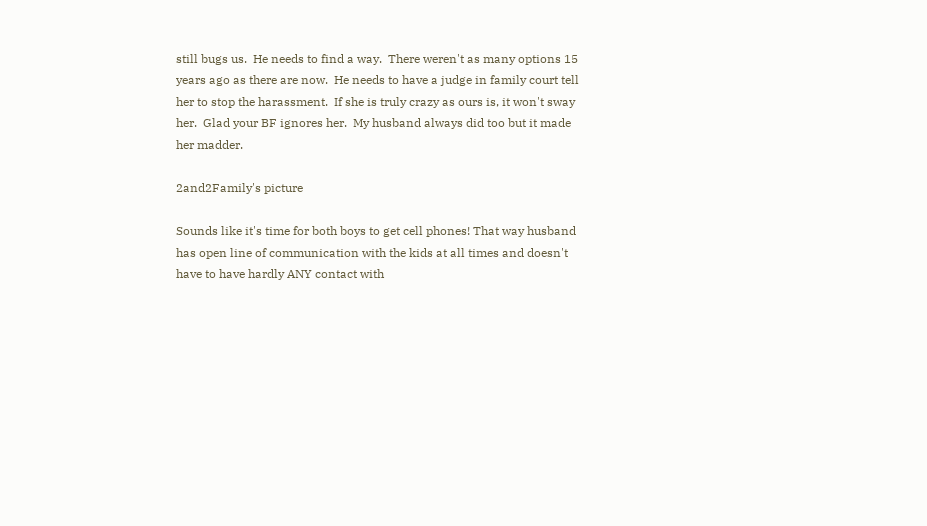still bugs us.  He needs to find a way.  There weren't as many options 15 years ago as there are now.  He needs to have a judge in family court tell her to stop the harassment.  If she is truly crazy as ours is, it won't sway her.  Glad your BF ignores her.  My husband always did too but it made her madder.

2and2Family's picture

Sounds like it's time for both boys to get cell phones! That way husband has open line of communication with the kids at all times and doesn't have to have hardly ANY contact with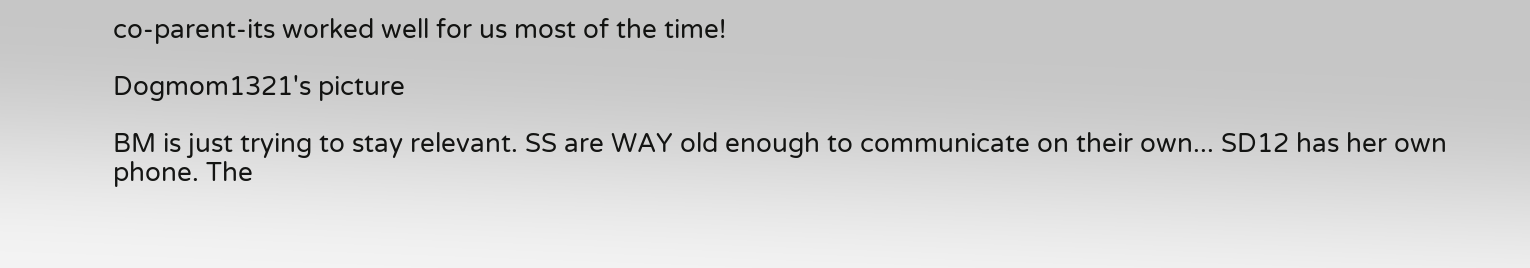co-parent-its worked well for us most of the time!

Dogmom1321's picture

BM is just trying to stay relevant. SS are WAY old enough to communicate on their own... SD12 has her own phone. The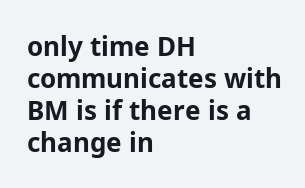only time DH communicates with BM is if there is a change in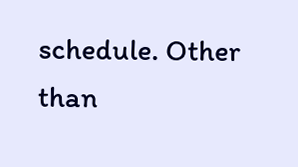schedule. Other than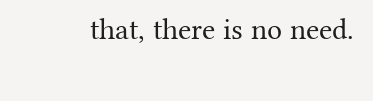that, there is no need.